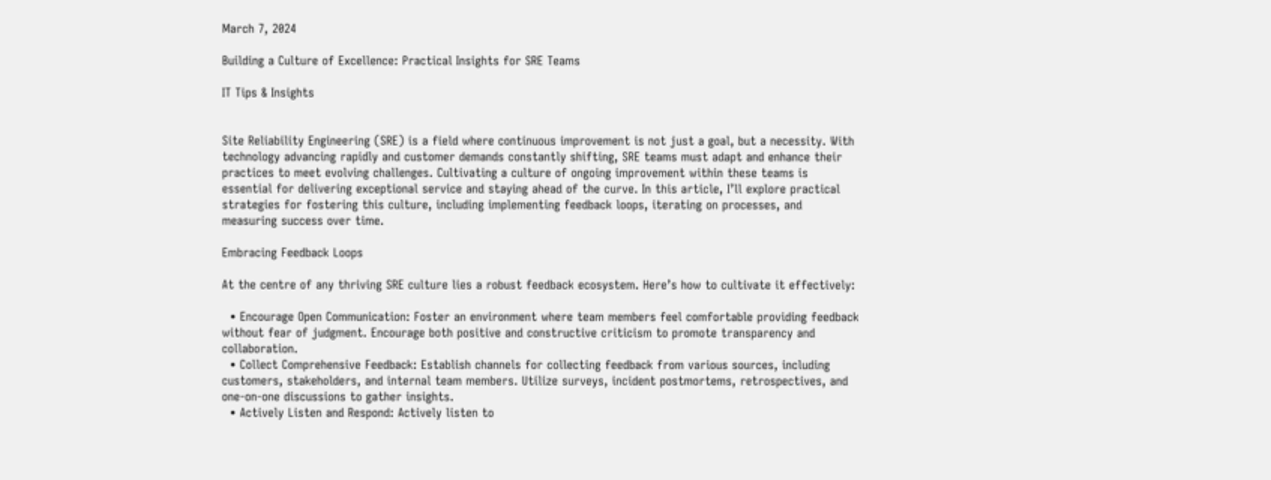March 7, 2024

Building a Culture of Excellence: Practical Insights for SRE Teams

IT Tips & Insights


Site Reliability Engineering (SRE) is a field where continuous improvement is not just a goal, but a necessity. With technology advancing rapidly and customer demands constantly shifting, SRE teams must adapt and enhance their practices to meet evolving challenges. Cultivating a culture of ongoing improvement within these teams is essential for delivering exceptional service and staying ahead of the curve. In this article, I’ll explore practical strategies for fostering this culture, including implementing feedback loops, iterating on processes, and measuring success over time.

Embracing Feedback Loops

At the centre of any thriving SRE culture lies a robust feedback ecosystem. Here’s how to cultivate it effectively:

  • Encourage Open Communication: Foster an environment where team members feel comfortable providing feedback without fear of judgment. Encourage both positive and constructive criticism to promote transparency and collaboration.
  • Collect Comprehensive Feedback: Establish channels for collecting feedback from various sources, including customers, stakeholders, and internal team members. Utilize surveys, incident postmortems, retrospectives, and one-on-one discussions to gather insights.
  • Actively Listen and Respond: Actively listen to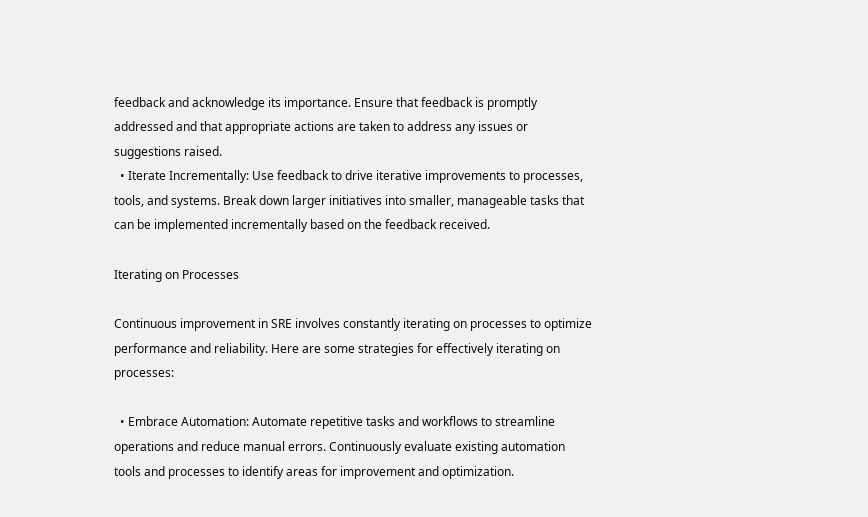feedback and acknowledge its importance. Ensure that feedback is promptly addressed and that appropriate actions are taken to address any issues or suggestions raised.
  • Iterate Incrementally: Use feedback to drive iterative improvements to processes, tools, and systems. Break down larger initiatives into smaller, manageable tasks that can be implemented incrementally based on the feedback received.

Iterating on Processes

Continuous improvement in SRE involves constantly iterating on processes to optimize performance and reliability. Here are some strategies for effectively iterating on processes:

  • Embrace Automation: Automate repetitive tasks and workflows to streamline operations and reduce manual errors. Continuously evaluate existing automation tools and processes to identify areas for improvement and optimization.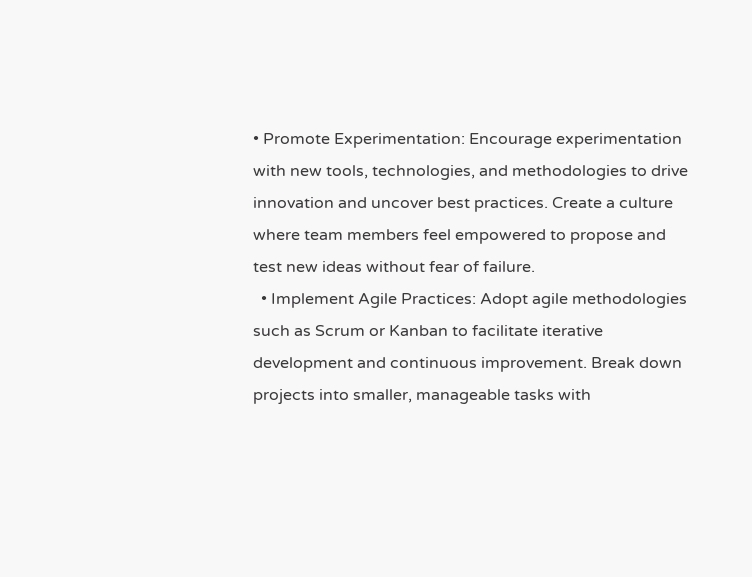• Promote Experimentation: Encourage experimentation with new tools, technologies, and methodologies to drive innovation and uncover best practices. Create a culture where team members feel empowered to propose and test new ideas without fear of failure.
  • Implement Agile Practices: Adopt agile methodologies such as Scrum or Kanban to facilitate iterative development and continuous improvement. Break down projects into smaller, manageable tasks with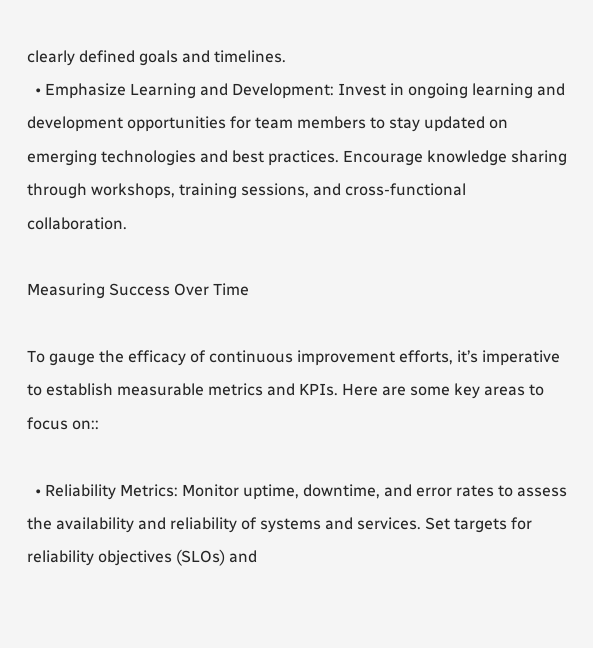clearly defined goals and timelines.
  • Emphasize Learning and Development: Invest in ongoing learning and development opportunities for team members to stay updated on emerging technologies and best practices. Encourage knowledge sharing through workshops, training sessions, and cross-functional collaboration.

Measuring Success Over Time

To gauge the efficacy of continuous improvement efforts, it’s imperative to establish measurable metrics and KPIs. Here are some key areas to focus on::

  • Reliability Metrics: Monitor uptime, downtime, and error rates to assess the availability and reliability of systems and services. Set targets for reliability objectives (SLOs) and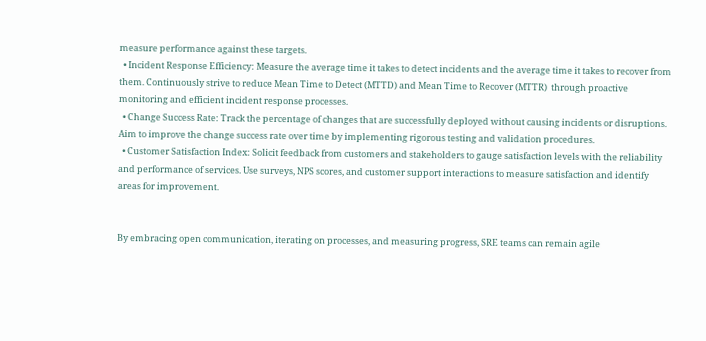measure performance against these targets.
  • Incident Response Efficiency: Measure the average time it takes to detect incidents and the average time it takes to recover from them. Continuously strive to reduce Mean Time to Detect (MTTD) and Mean Time to Recover (MTTR)  through proactive monitoring and efficient incident response processes.
  • Change Success Rate: Track the percentage of changes that are successfully deployed without causing incidents or disruptions. Aim to improve the change success rate over time by implementing rigorous testing and validation procedures.
  • Customer Satisfaction Index: Solicit feedback from customers and stakeholders to gauge satisfaction levels with the reliability and performance of services. Use surveys, NPS scores, and customer support interactions to measure satisfaction and identify areas for improvement.


By embracing open communication, iterating on processes, and measuring progress, SRE teams can remain agile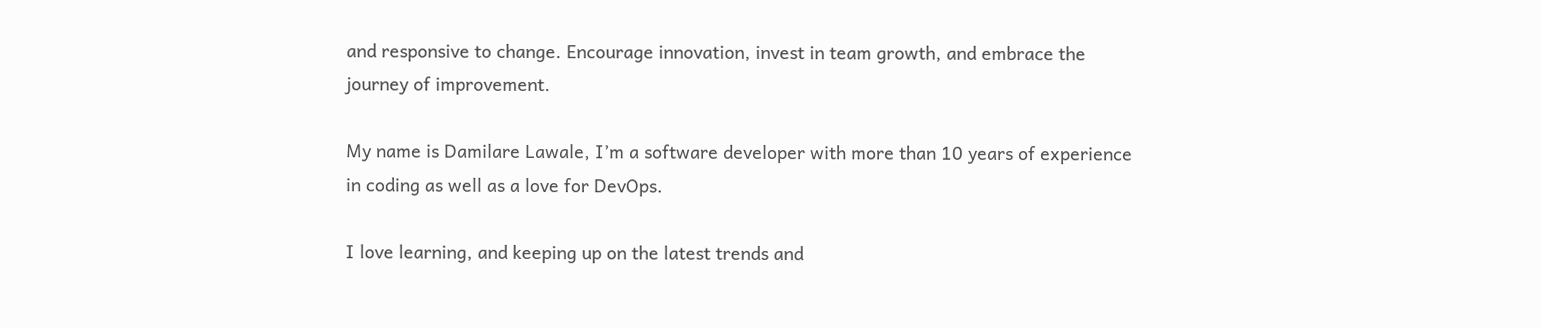and responsive to change. Encourage innovation, invest in team growth, and embrace the journey of improvement.

My name is Damilare Lawale, I’m a software developer with more than 10 years of experience in coding as well as a love for DevOps.

I love learning, and keeping up on the latest trends and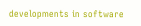developments in software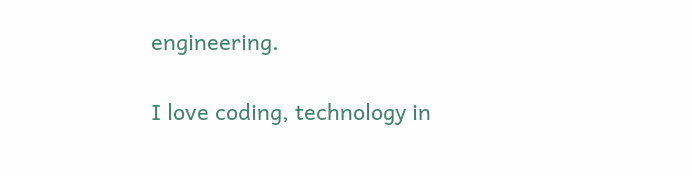engineering.

I love coding, technology in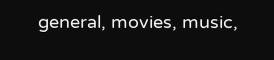general, movies, music,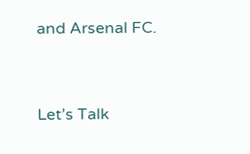and Arsenal FC.


Let’s Talk